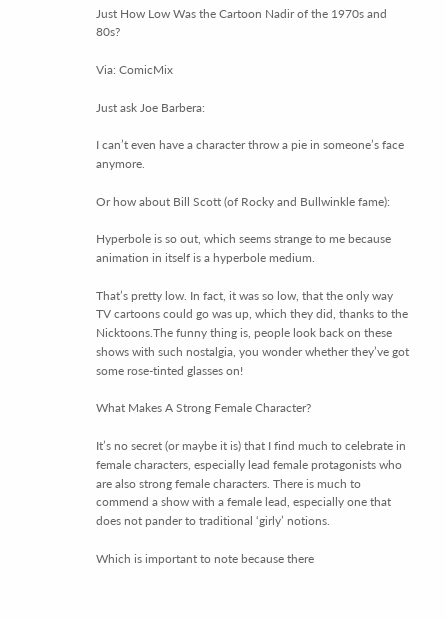Just How Low Was the Cartoon Nadir of the 1970s and 80s?

Via: ComicMix

Just ask Joe Barbera:

I can’t even have a character throw a pie in someone’s face anymore.

Or how about Bill Scott (of Rocky and Bullwinkle fame):

Hyperbole is so out, which seems strange to me because animation in itself is a hyperbole medium.

That’s pretty low. In fact, it was so low, that the only way TV cartoons could go was up, which they did, thanks to the Nicktoons.The funny thing is, people look back on these shows with such nostalgia, you wonder whether they’ve got some rose-tinted glasses on!

What Makes A Strong Female Character?

It’s no secret (or maybe it is) that I find much to celebrate in female characters, especially lead female protagonists who are also strong female characters. There is much to commend a show with a female lead, especially one that does not pander to traditional ‘girly’ notions.

Which is important to note because there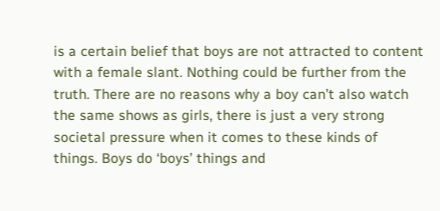is a certain belief that boys are not attracted to content with a female slant. Nothing could be further from the truth. There are no reasons why a boy can’t also watch the same shows as girls, there is just a very strong societal pressure when it comes to these kinds of things. Boys do ‘boys’ things and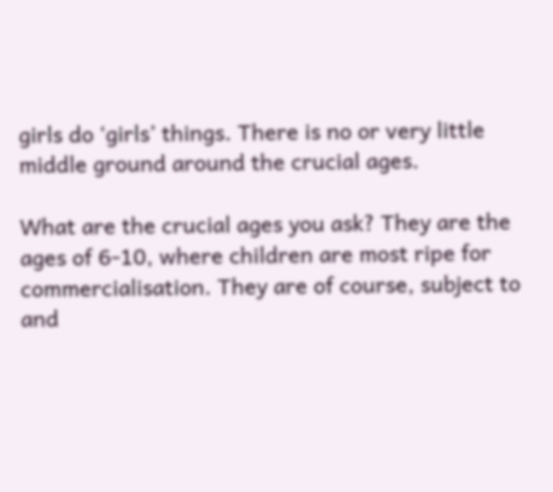girls do ‘girls’ things. There is no or very little middle ground around the crucial ages.

What are the crucial ages you ask? They are the ages of 6-10, where children are most ripe for commercialisation. They are of course, subject to and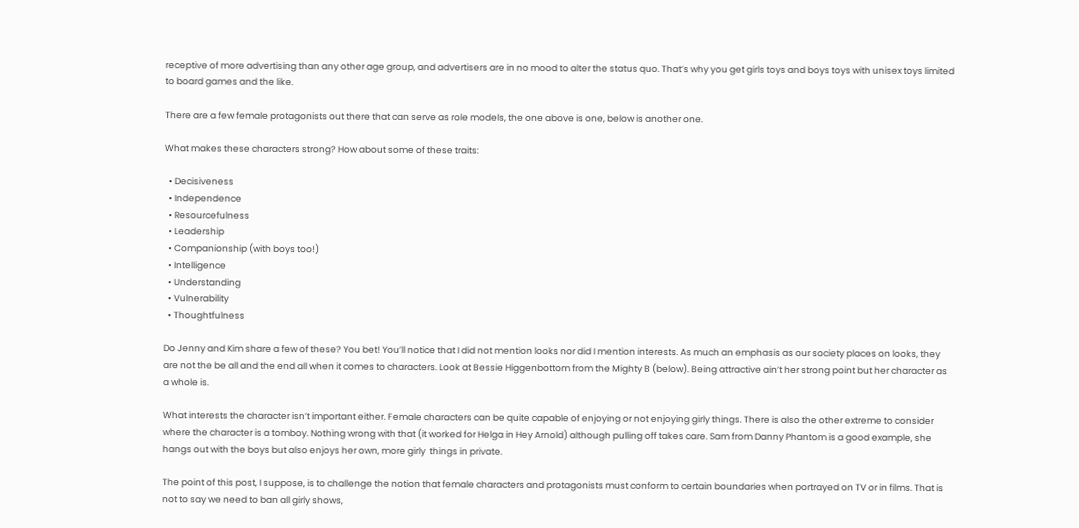receptive of more advertising than any other age group, and advertisers are in no mood to alter the status quo. That’s why you get girls toys and boys toys with unisex toys limited to board games and the like.

There are a few female protagonists out there that can serve as role models, the one above is one, below is another one.

What makes these characters strong? How about some of these traits:

  • Decisiveness
  • Independence
  • Resourcefulness
  • Leadership
  • Companionship (with boys too!)
  • Intelligence
  • Understanding
  • Vulnerability
  • Thoughtfulness

Do Jenny and Kim share a few of these? You bet! You’ll notice that I did not mention looks nor did I mention interests. As much an emphasis as our society places on looks, they are not the be all and the end all when it comes to characters. Look at Bessie Higgenbottom from the Mighty B (below). Being attractive ain’t her strong point but her character as a whole is.

What interests the character isn’t important either. Female characters can be quite capable of enjoying or not enjoying girly things. There is also the other extreme to consider where the character is a tomboy. Nothing wrong with that (it worked for Helga in Hey Arnold) although pulling off takes care. Sam from Danny Phantom is a good example, she hangs out with the boys but also enjoys her own, more girly  things in private.

The point of this post, I suppose, is to challenge the notion that female characters and protagonists must conform to certain boundaries when portrayed on TV or in films. That is not to say we need to ban all girly shows,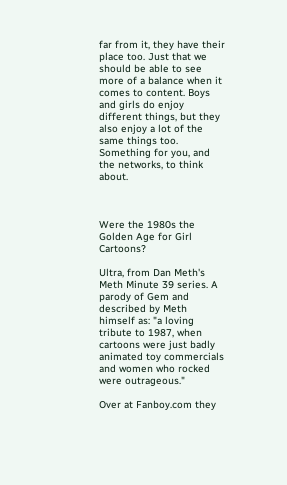far from it, they have their place too. Just that we should be able to see more of a balance when it comes to content. Boys and girls do enjoy different things, but they also enjoy a lot of the same things too. Something for you, and the networks, to think about.



Were the 1980s the Golden Age for Girl Cartoons?

Ultra, from Dan Meth's Meth Minute 39 series. A parody of Gem and described by Meth himself as: "a loving tribute to 1987, when cartoons were just badly animated toy commercials and women who rocked were outrageous."

Over at Fanboy.com they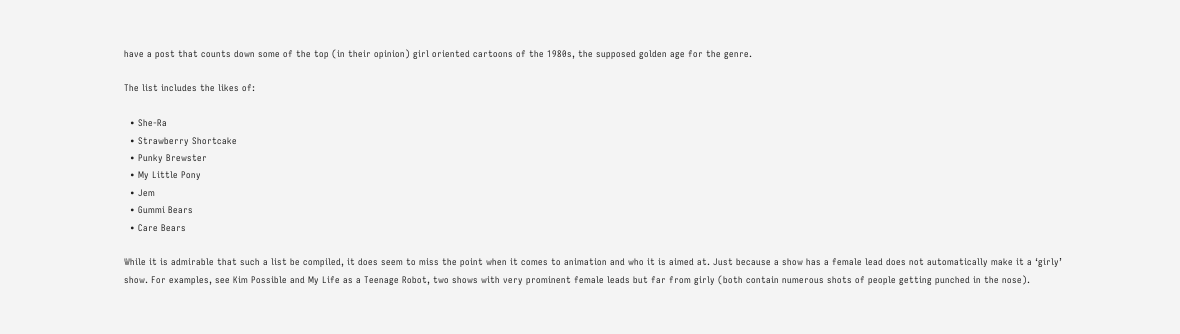have a post that counts down some of the top (in their opinion) girl oriented cartoons of the 1980s, the supposed golden age for the genre.

The list includes the likes of:

  • She-Ra
  • Strawberry Shortcake
  • Punky Brewster
  • My Little Pony
  • Jem
  • Gummi Bears
  • Care Bears

While it is admirable that such a list be compiled, it does seem to miss the point when it comes to animation and who it is aimed at. Just because a show has a female lead does not automatically make it a ‘girly’ show. For examples, see Kim Possible and My Life as a Teenage Robot, two shows with very prominent female leads but far from girly (both contain numerous shots of people getting punched in the nose).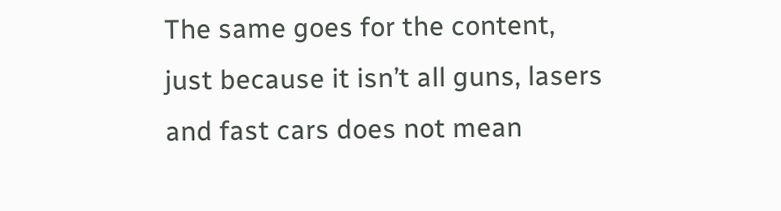The same goes for the content, just because it isn’t all guns, lasers and fast cars does not mean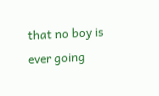that no boy is ever going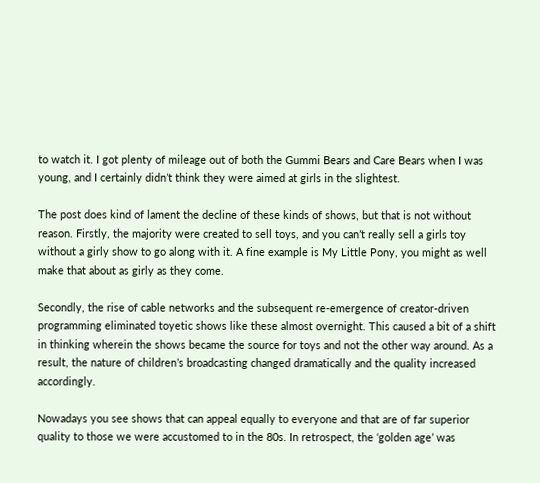to watch it. I got plenty of mileage out of both the Gummi Bears and Care Bears when I was young, and I certainly didn’t think they were aimed at girls in the slightest.

The post does kind of lament the decline of these kinds of shows, but that is not without reason. Firstly, the majority were created to sell toys, and you can’t really sell a girls toy without a girly show to go along with it. A fine example is My Little Pony, you might as well make that about as girly as they come.

Secondly, the rise of cable networks and the subsequent re-emergence of creator-driven programming eliminated toyetic shows like these almost overnight. This caused a bit of a shift in thinking wherein the shows became the source for toys and not the other way around. As a result, the nature of children’s broadcasting changed dramatically and the quality increased accordingly.

Nowadays you see shows that can appeal equally to everyone and that are of far superior quality to those we were accustomed to in the 80s. In retrospect, the ‘golden age’ was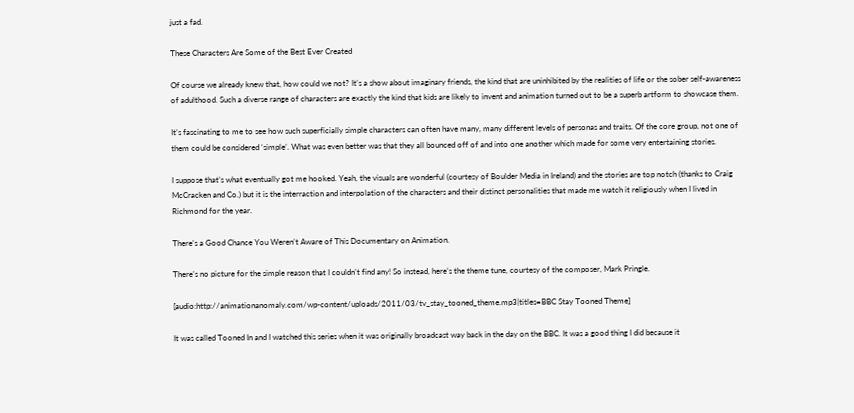just a fad.

These Characters Are Some of the Best Ever Created

Of course we already knew that, how could we not? It’s a show about imaginary friends, the kind that are uninhibited by the realities of life or the sober self-awareness of adulthood. Such a diverse range of characters are exactly the kind that kids are likely to invent and animation turned out to be a superb artform to showcase them.

It’s fascinating to me to see how such superficially simple characters can often have many, many different levels of personas and traits. Of the core group, not one of them could be considered ‘simple’. What was even better was that they all bounced off of and into one another which made for some very entertaining stories.

I suppose that’s what eventually got me hooked. Yeah, the visuals are wonderful (courtesy of Boulder Media in Ireland) and the stories are top notch (thanks to Craig McCracken and Co.) but it is the interraction and interpolation of the characters and their distinct personalities that made me watch it religiously when I lived in Richmond for the year.

There’s a Good Chance You Weren’t Aware of This Documentary on Animation.

There’s no picture for the simple reason that I couldn’t find any! So instead, here’s the theme tune, courtesy of the composer, Mark Pringle.

[audio:http://animationanomaly.com/wp-content/uploads/2011/03/tv_stay_tooned_theme.mp3|titles=BBC Stay Tooned Theme]

It was called Tooned In and I watched this series when it was originally broadcast way back in the day on the BBC. It was a good thing I did because it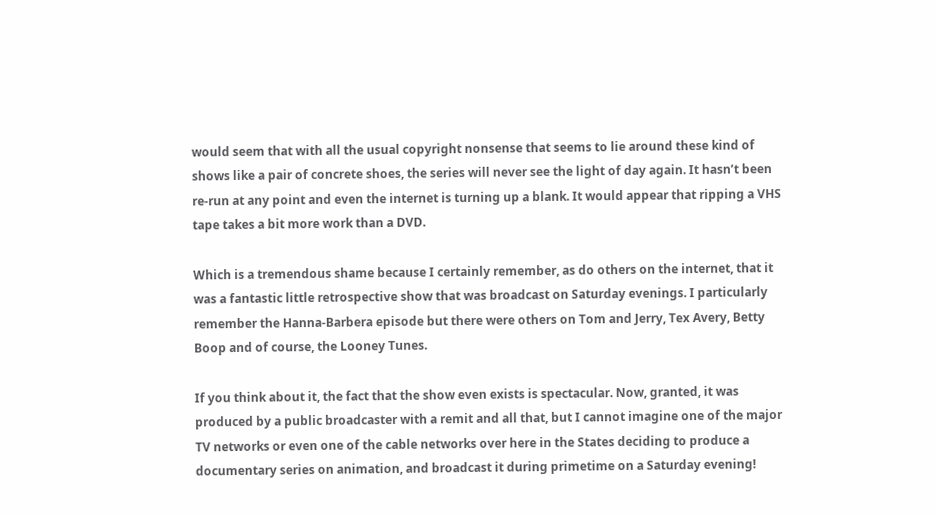would seem that with all the usual copyright nonsense that seems to lie around these kind of shows like a pair of concrete shoes, the series will never see the light of day again. It hasn’t been re-run at any point and even the internet is turning up a blank. It would appear that ripping a VHS tape takes a bit more work than a DVD.

Which is a tremendous shame because I certainly remember, as do others on the internet, that it was a fantastic little retrospective show that was broadcast on Saturday evenings. I particularly remember the Hanna-Barbera episode but there were others on Tom and Jerry, Tex Avery, Betty Boop and of course, the Looney Tunes.

If you think about it, the fact that the show even exists is spectacular. Now, granted, it was produced by a public broadcaster with a remit and all that, but I cannot imagine one of the major TV networks or even one of the cable networks over here in the States deciding to produce a documentary series on animation, and broadcast it during primetime on a Saturday evening!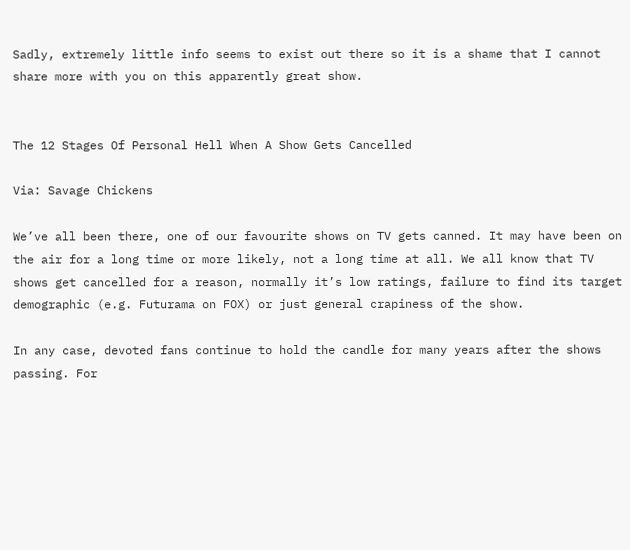Sadly, extremely little info seems to exist out there so it is a shame that I cannot share more with you on this apparently great show.


The 12 Stages Of Personal Hell When A Show Gets Cancelled

Via: Savage Chickens

We’ve all been there, one of our favourite shows on TV gets canned. It may have been on the air for a long time or more likely, not a long time at all. We all know that TV shows get cancelled for a reason, normally it’s low ratings, failure to find its target demographic (e.g. Futurama on FOX) or just general crapiness of the show.

In any case, devoted fans continue to hold the candle for many years after the shows passing. For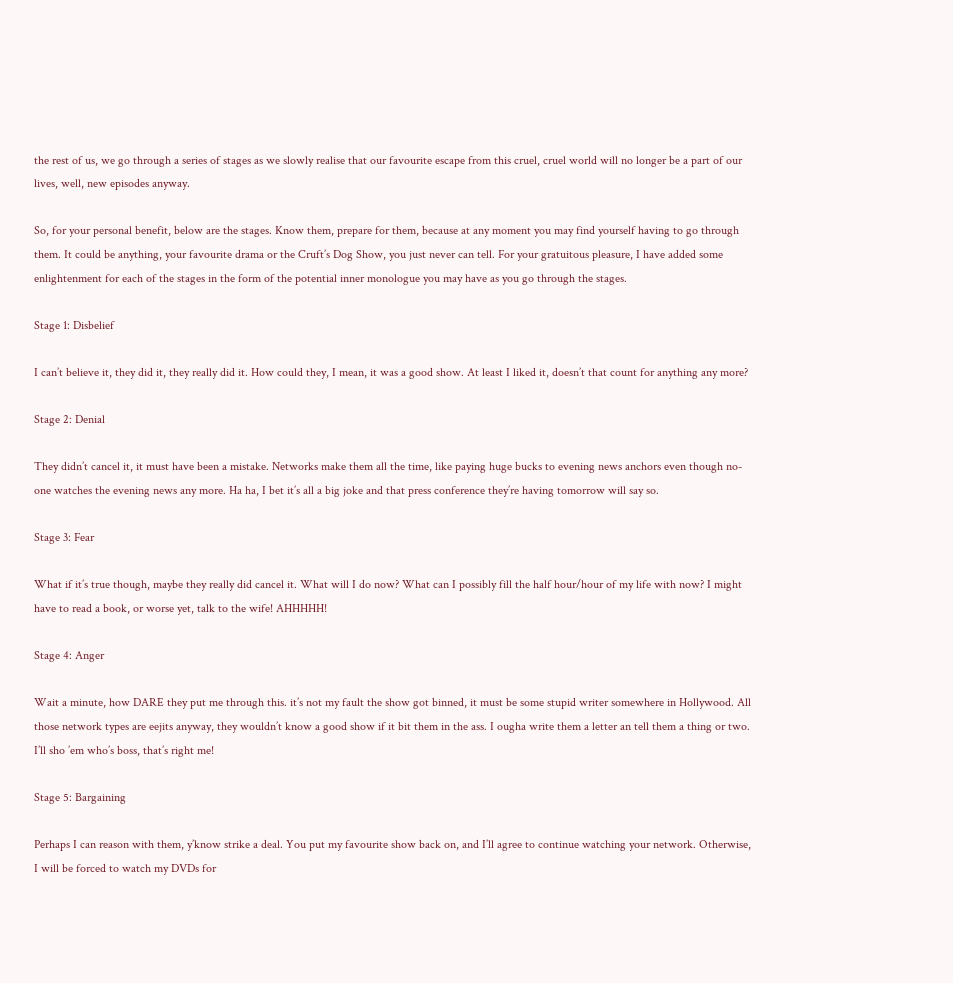the rest of us, we go through a series of stages as we slowly realise that our favourite escape from this cruel, cruel world will no longer be a part of our lives, well, new episodes anyway.

So, for your personal benefit, below are the stages. Know them, prepare for them, because at any moment you may find yourself having to go through them. It could be anything, your favourite drama or the Cruft’s Dog Show, you just never can tell. For your gratuitous pleasure, I have added some enlightenment for each of the stages in the form of the potential inner monologue you may have as you go through the stages.

Stage 1: Disbelief

I can’t believe it, they did it, they really did it. How could they, I mean, it was a good show. At least I liked it, doesn’t that count for anything any more?

Stage 2: Denial

They didn’t cancel it, it must have been a mistake. Networks make them all the time, like paying huge bucks to evening news anchors even though no-one watches the evening news any more. Ha ha, I bet it’s all a big joke and that press conference they’re having tomorrow will say so.

Stage 3: Fear

What if it’s true though, maybe they really did cancel it. What will I do now? What can I possibly fill the half hour/hour of my life with now? I might have to read a book, or worse yet, talk to the wife! AHHHHH!

Stage 4: Anger

Wait a minute, how DARE they put me through this. it’s not my fault the show got binned, it must be some stupid writer somewhere in Hollywood. All those network types are eejits anyway, they wouldn’t know a good show if it bit them in the ass. I ougha write them a letter an tell them a thing or two. I’ll sho ’em who’s boss, that’s right me!

Stage 5: Bargaining

Perhaps I can reason with them, y’know strike a deal. You put my favourite show back on, and I’ll agree to continue watching your network. Otherwise, I will be forced to watch my DVDs for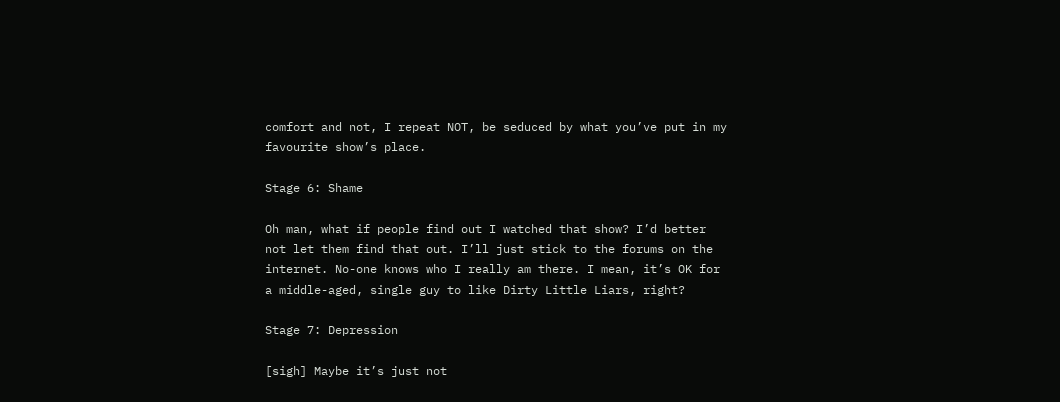comfort and not, I repeat NOT, be seduced by what you’ve put in my favourite show’s place.

Stage 6: Shame

Oh man, what if people find out I watched that show? I’d better not let them find that out. I’ll just stick to the forums on the internet. No-one knows who I really am there. I mean, it’s OK for a middle-aged, single guy to like Dirty Little Liars, right?

Stage 7: Depression

[sigh] Maybe it’s just not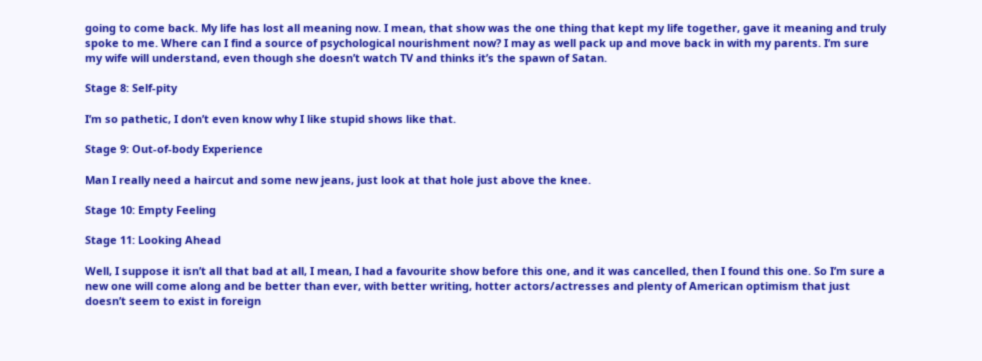going to come back. My life has lost all meaning now. I mean, that show was the one thing that kept my life together, gave it meaning and truly spoke to me. Where can I find a source of psychological nourishment now? I may as well pack up and move back in with my parents. I’m sure my wife will understand, even though she doesn’t watch TV and thinks it’s the spawn of Satan.

Stage 8: Self-pity

I’m so pathetic, I don’t even know why I like stupid shows like that.

Stage 9: Out-of-body Experience

Man I really need a haircut and some new jeans, just look at that hole just above the knee.

Stage 10: Empty Feeling

Stage 11: Looking Ahead

Well, I suppose it isn’t all that bad at all, I mean, I had a favourite show before this one, and it was cancelled, then I found this one. So I’m sure a new one will come along and be better than ever, with better writing, hotter actors/actresses and plenty of American optimism that just doesn’t seem to exist in foreign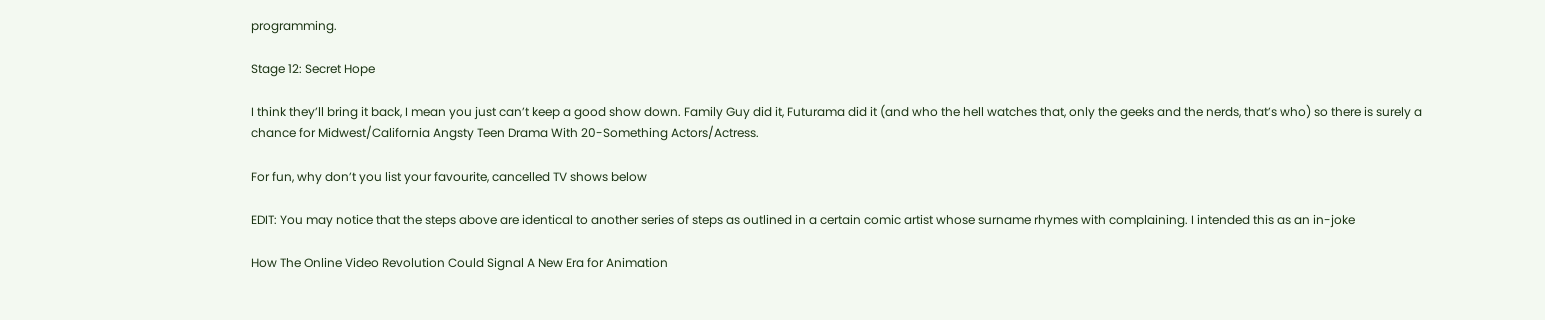programming.

Stage 12: Secret Hope

I think they’ll bring it back, I mean you just can’t keep a good show down. Family Guy did it, Futurama did it (and who the hell watches that, only the geeks and the nerds, that’s who) so there is surely a chance for Midwest/California Angsty Teen Drama With 20-Something Actors/Actress.

For fun, why don’t you list your favourite, cancelled TV shows below

EDIT: You may notice that the steps above are identical to another series of steps as outlined in a certain comic artist whose surname rhymes with complaining. I intended this as an in-joke

How The Online Video Revolution Could Signal A New Era for Animation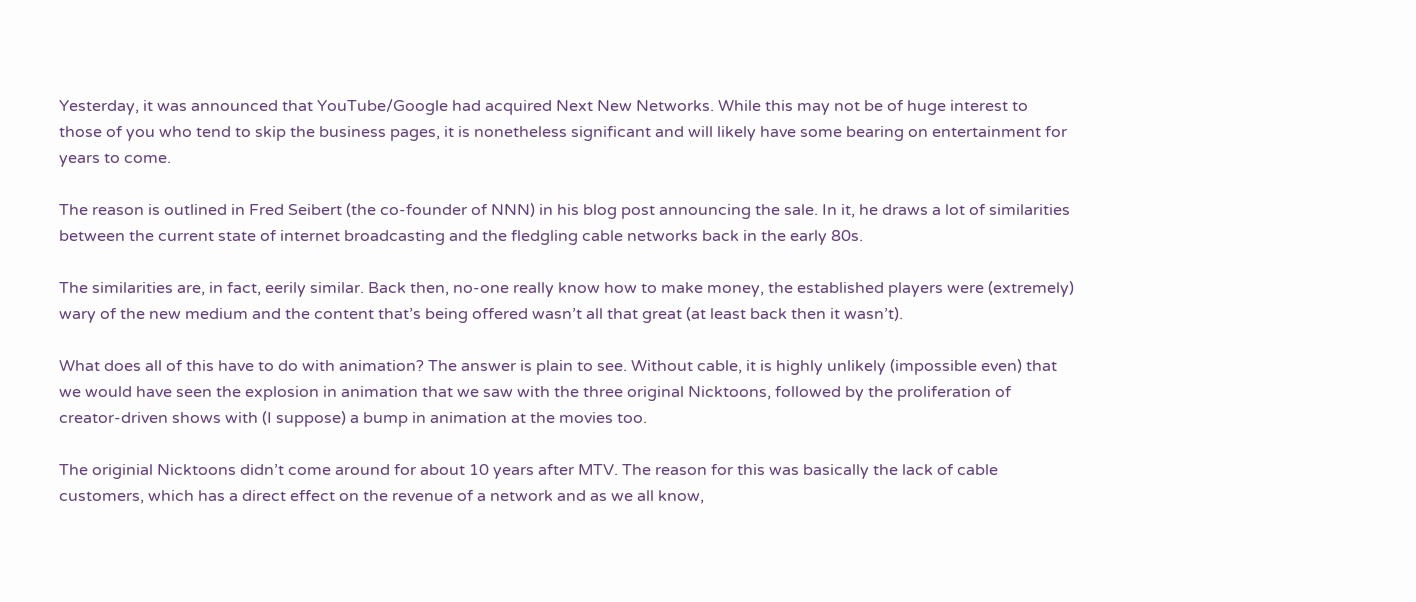Yesterday, it was announced that YouTube/Google had acquired Next New Networks. While this may not be of huge interest to those of you who tend to skip the business pages, it is nonetheless significant and will likely have some bearing on entertainment for years to come.

The reason is outlined in Fred Seibert (the co-founder of NNN) in his blog post announcing the sale. In it, he draws a lot of similarities between the current state of internet broadcasting and the fledgling cable networks back in the early 80s.

The similarities are, in fact, eerily similar. Back then, no-one really know how to make money, the established players were (extremely) wary of the new medium and the content that’s being offered wasn’t all that great (at least back then it wasn’t).

What does all of this have to do with animation? The answer is plain to see. Without cable, it is highly unlikely (impossible even) that we would have seen the explosion in animation that we saw with the three original Nicktoons, followed by the proliferation of creator-driven shows with (I suppose) a bump in animation at the movies too.

The originial Nicktoons didn’t come around for about 10 years after MTV. The reason for this was basically the lack of cable customers, which has a direct effect on the revenue of a network and as we all know,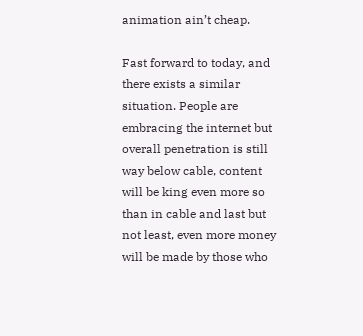animation ain’t cheap.

Fast forward to today, and there exists a similar situation. People are embracing the internet but overall penetration is still way below cable, content will be king even more so than in cable and last but not least, even more money will be made by those who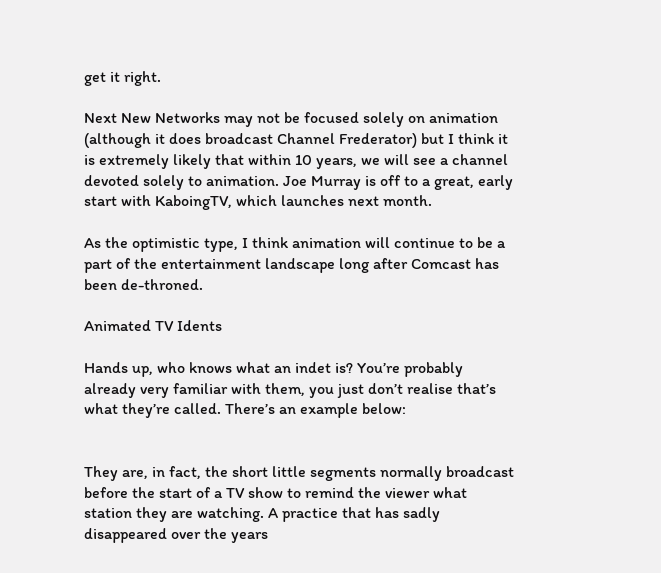get it right.

Next New Networks may not be focused solely on animation (although it does broadcast Channel Frederator) but I think it is extremely likely that within 10 years, we will see a channel devoted solely to animation. Joe Murray is off to a great, early start with KaboingTV, which launches next month.

As the optimistic type, I think animation will continue to be a part of the entertainment landscape long after Comcast has been de-throned.

Animated TV Idents

Hands up, who knows what an indet is? You’re probably already very familiar with them, you just don’t realise that’s what they’re called. There’s an example below:


They are, in fact, the short little segments normally broadcast before the start of a TV show to remind the viewer what station they are watching. A practice that has sadly disappeared over the years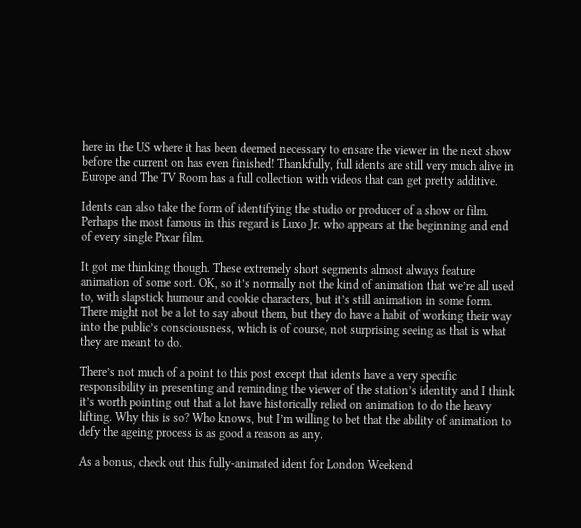here in the US where it has been deemed necessary to ensare the viewer in the next show before the current on has even finished! Thankfully, full idents are still very much alive in Europe and The TV Room has a full collection with videos that can get pretty additive.

Idents can also take the form of identifying the studio or producer of a show or film. Perhaps the most famous in this regard is Luxo Jr. who appears at the beginning and end of every single Pixar film.

It got me thinking though. These extremely short segments almost always feature animation of some sort. OK, so it’s normally not the kind of animation that we’re all used to, with slapstick humour and cookie characters, but it’s still animation in some form. There might not be a lot to say about them, but they do have a habit of working their way into the public’s consciousness, which is of course, not surprising seeing as that is what they are meant to do.

There’s not much of a point to this post except that idents have a very specific responsibility in presenting and reminding the viewer of the station’s identity and I think it’s worth pointing out that a lot have historically relied on animation to do the heavy lifting. Why this is so? Who knows, but I’m willing to bet that the ability of animation to defy the ageing process is as good a reason as any.

As a bonus, check out this fully-animated ident for London Weekend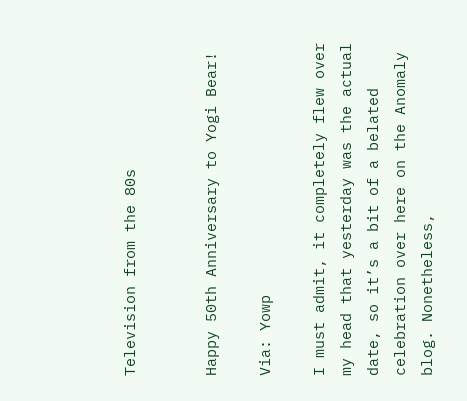Television from the 80s


Happy 50th Anniversary to Yogi Bear!

Via: Yowp

I must admit, it completely flew over my head that yesterday was the actual date, so it’s a bit of a belated celebration over here on the Anomaly blog. Nonetheless,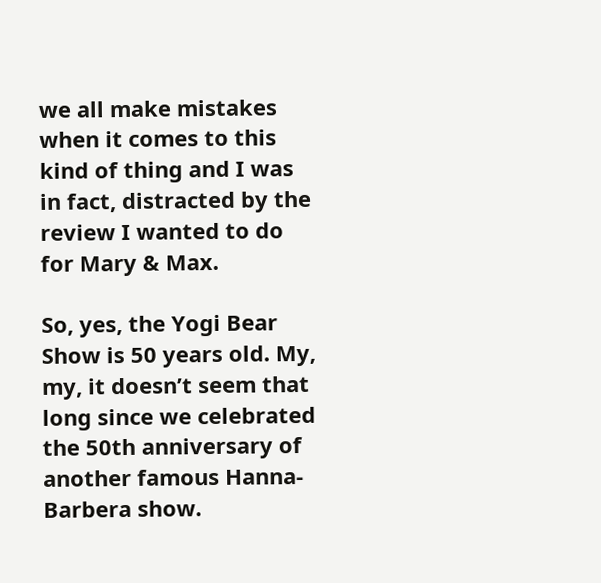we all make mistakes when it comes to this kind of thing and I was in fact, distracted by the review I wanted to do for Mary & Max.

So, yes, the Yogi Bear Show is 50 years old. My, my, it doesn’t seem that long since we celebrated the 50th anniversary of another famous Hanna-Barbera show.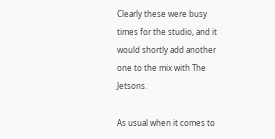Clearly these were busy times for the studio, and it would shortly add another one to the mix with The Jetsons.

As usual when it comes to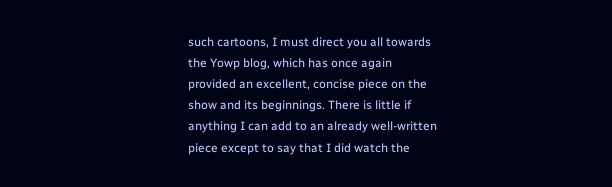such cartoons, I must direct you all towards the Yowp blog, which has once again provided an excellent, concise piece on the show and its beginnings. There is little if anything I can add to an already well-written piece except to say that I did watch the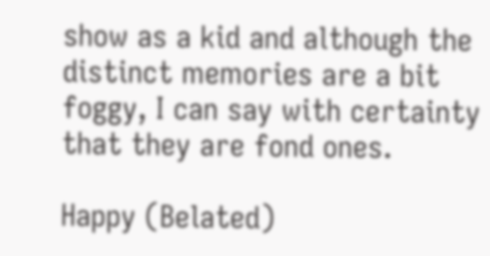show as a kid and although the distinct memories are a bit foggy, I can say with certainty that they are fond ones.

Happy (Belated)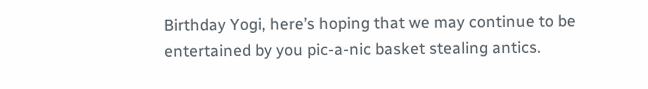Birthday Yogi, here’s hoping that we may continue to be entertained by you pic-a-nic basket stealing antics.